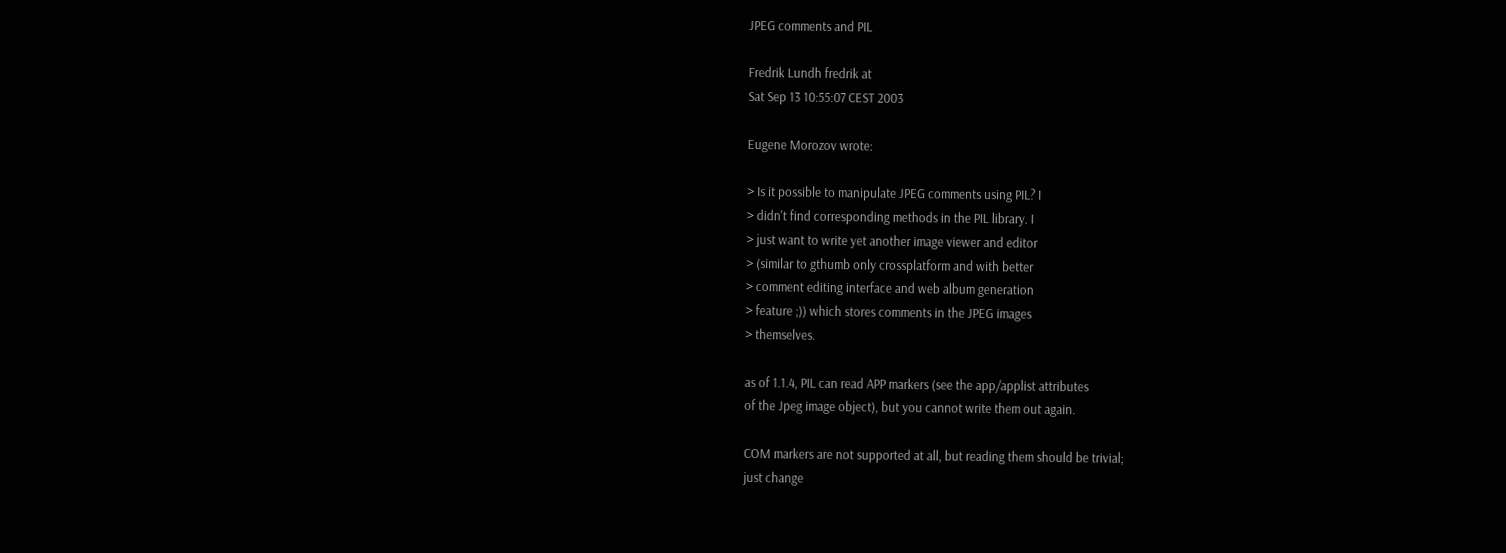JPEG comments and PIL

Fredrik Lundh fredrik at
Sat Sep 13 10:55:07 CEST 2003

Eugene Morozov wrote:

> Is it possible to manipulate JPEG comments using PIL? I
> didn't find corresponding methods in the PIL library. I
> just want to write yet another image viewer and editor
> (similar to gthumb only crossplatform and with better
> comment editing interface and web album generation
> feature ;)) which stores comments in the JPEG images
> themselves.

as of 1.1.4, PIL can read APP markers (see the app/applist attributes
of the Jpeg image object), but you cannot write them out again.

COM markers are not supported at all, but reading them should be trivial;
just change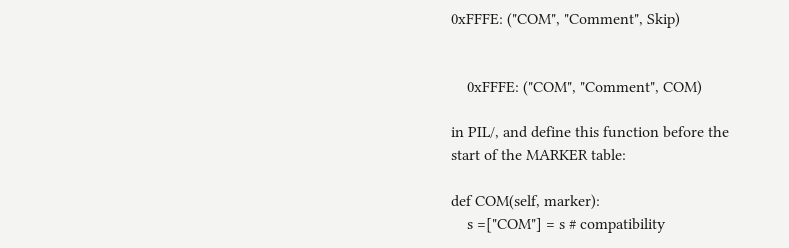0xFFFE: ("COM", "Comment", Skip)


    0xFFFE: ("COM", "Comment", COM)

in PIL/, and define this function before the
start of the MARKER table:

def COM(self, marker):
    s =["COM"] = s # compatibility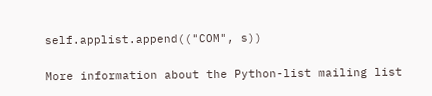self.applist.append(("COM", s))


More information about the Python-list mailing list